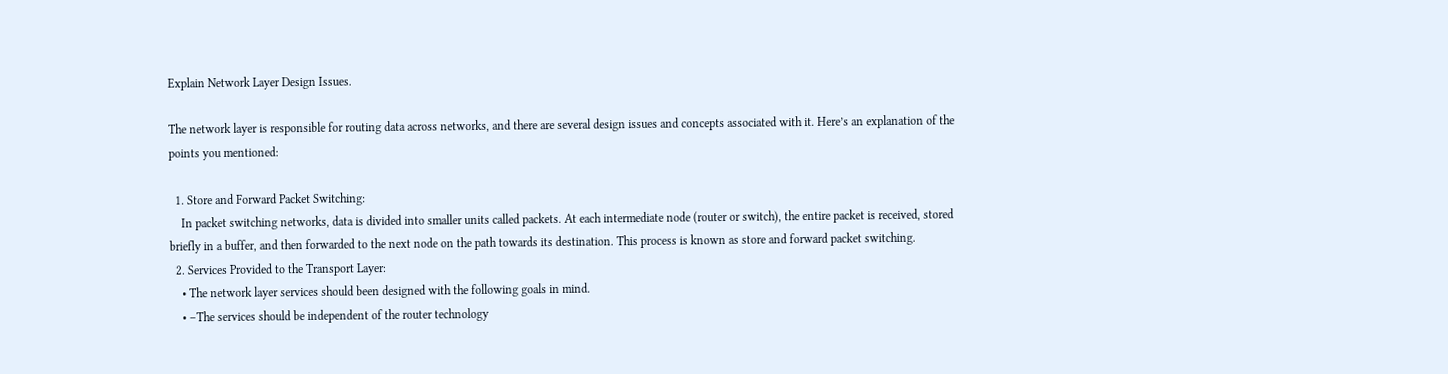Explain Network Layer Design Issues.

The network layer is responsible for routing data across networks, and there are several design issues and concepts associated with it. Here’s an explanation of the points you mentioned:

  1. Store and Forward Packet Switching:
    In packet switching networks, data is divided into smaller units called packets. At each intermediate node (router or switch), the entire packet is received, stored briefly in a buffer, and then forwarded to the next node on the path towards its destination. This process is known as store and forward packet switching.
  2. Services Provided to the Transport Layer:
    • The network layer services should been designed with the following goals in mind.
    • –The services should be independent of the router technology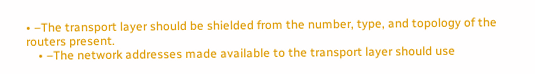• –The transport layer should be shielded from the number, type, and topology of the routers present.
    • –The network addresses made available to the transport layer should use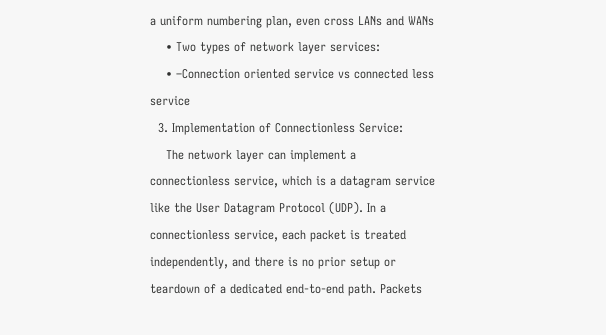a uniform numbering plan, even cross LANs and WANs
    • Two types of network layer services:
    • –Connection oriented service vs connected less service
  3. Implementation of Connectionless Service:
    The network layer can implement a connectionless service, which is a datagram service like the User Datagram Protocol (UDP). In a connectionless service, each packet is treated independently, and there is no prior setup or teardown of a dedicated end-to-end path. Packets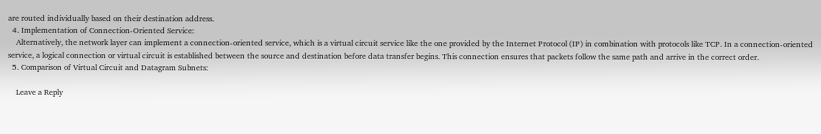are routed individually based on their destination address.
  4. Implementation of Connection-Oriented Service:
    Alternatively, the network layer can implement a connection-oriented service, which is a virtual circuit service like the one provided by the Internet Protocol (IP) in combination with protocols like TCP. In a connection-oriented service, a logical connection or virtual circuit is established between the source and destination before data transfer begins. This connection ensures that packets follow the same path and arrive in the correct order.
  5. Comparison of Virtual Circuit and Datagram Subnets:

    Leave a Reply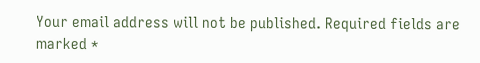Your email address will not be published. Required fields are marked *